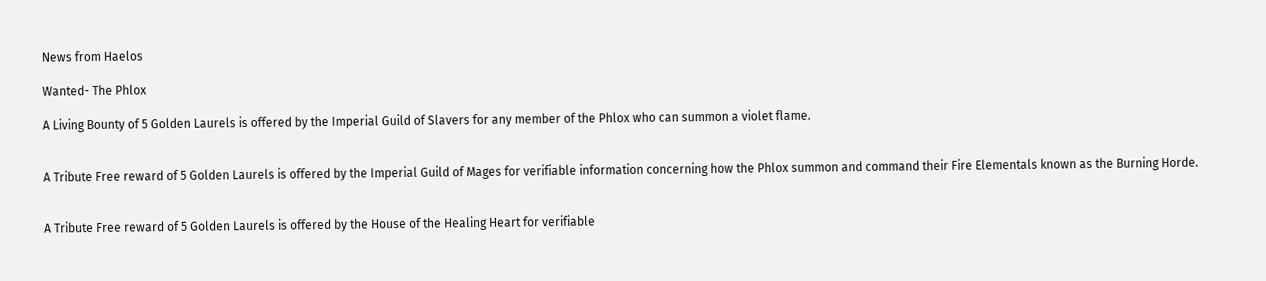News from Haelos

Wanted- The Phlox

A Living Bounty of 5 Golden Laurels is offered by the Imperial Guild of Slavers for any member of the Phlox who can summon a violet flame.


A Tribute Free reward of 5 Golden Laurels is offered by the Imperial Guild of Mages for verifiable information concerning how the Phlox summon and command their Fire Elementals known as the Burning Horde.


A Tribute Free reward of 5 Golden Laurels is offered by the House of the Healing Heart for verifiable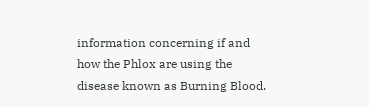information concerning if and how the Phlox are using the disease known as Burning Blood.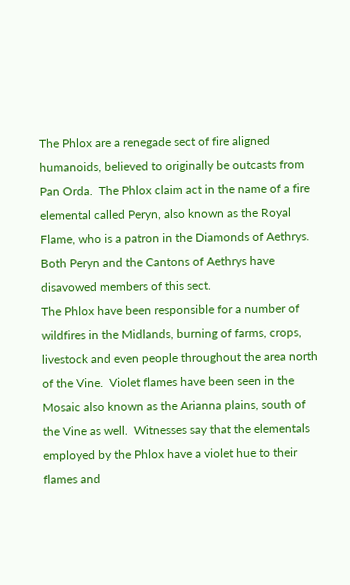The Phlox are a renegade sect of fire aligned humanoids, believed to originally be outcasts from Pan Orda.  The Phlox claim act in the name of a fire elemental called Peryn, also known as the Royal Flame, who is a patron in the Diamonds of Aethrys.  Both Peryn and the Cantons of Aethrys have disavowed members of this sect.
The Phlox have been responsible for a number of wildfires in the Midlands, burning of farms, crops, livestock and even people throughout the area north of the Vine.  Violet flames have been seen in the Mosaic also known as the Arianna plains, south of the Vine as well.  Witnesses say that the elementals employed by the Phlox have a violet hue to their flames and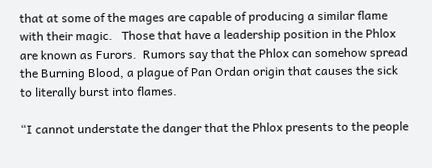that at some of the mages are capable of producing a similar flame with their magic.   Those that have a leadership position in the Phlox are known as Furors.  Rumors say that the Phlox can somehow spread the Burning Blood, a plague of Pan Ordan origin that causes the sick to literally burst into flames.

“I cannot understate the danger that the Phlox presents to the people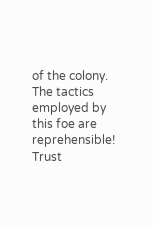of the colony.  The tactics employed by this foe are reprehensible!  Trust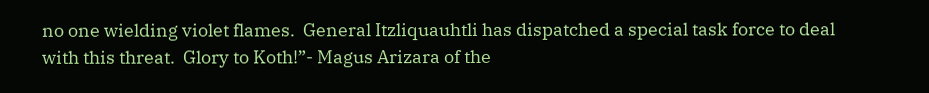no one wielding violet flames.  General Itzliquauhtli has dispatched a special task force to deal with this threat.  Glory to Koth!”- Magus Arizara of the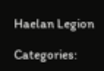Haelan Legion

Categories: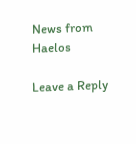News from Haelos

Leave a Reply